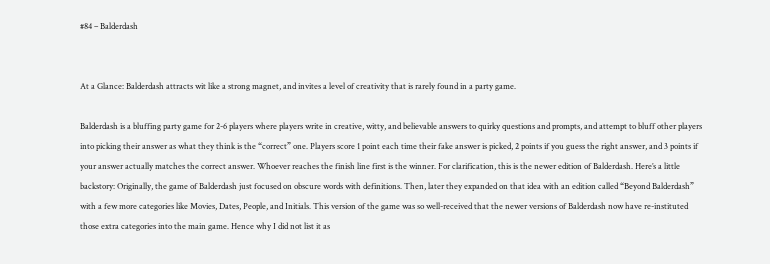#84 – Balderdash


At a Glance: Balderdash attracts wit like a strong magnet, and invites a level of creativity that is rarely found in a party game.

Balderdash is a bluffing party game for 2-6 players where players write in creative, witty, and believable answers to quirky questions and prompts, and attempt to bluff other players into picking their answer as what they think is the “correct” one. Players score 1 point each time their fake answer is picked, 2 points if you guess the right answer, and 3 points if your answer actually matches the correct answer. Whoever reaches the finish line first is the winner. For clarification, this is the newer edition of Balderdash. Here’s a little backstory: Originally, the game of Balderdash just focused on obscure words with definitions. Then, later they expanded on that idea with an edition called “Beyond Balderdash” with a few more categories like Movies, Dates, People, and Initials. This version of the game was so well-received that the newer versions of Balderdash now have re-instituted those extra categories into the main game. Hence why I did not list it as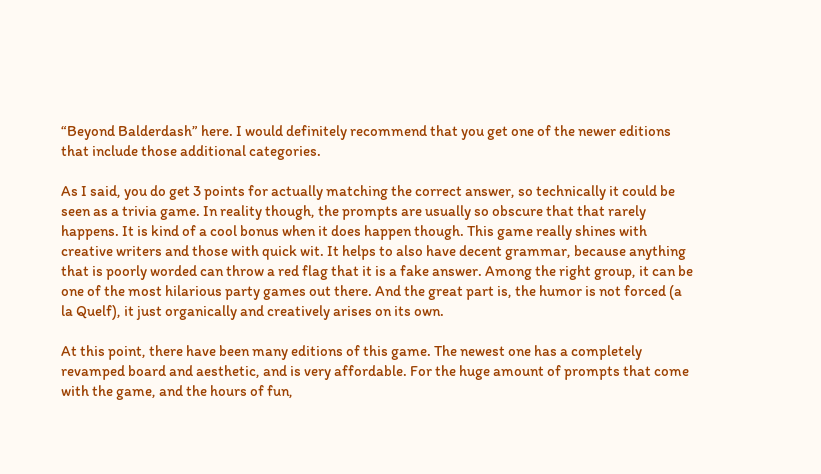“Beyond Balderdash” here. I would definitely recommend that you get one of the newer editions that include those additional categories.

As I said, you do get 3 points for actually matching the correct answer, so technically it could be seen as a trivia game. In reality though, the prompts are usually so obscure that that rarely happens. It is kind of a cool bonus when it does happen though. This game really shines with creative writers and those with quick wit. It helps to also have decent grammar, because anything that is poorly worded can throw a red flag that it is a fake answer. Among the right group, it can be one of the most hilarious party games out there. And the great part is, the humor is not forced (a la Quelf), it just organically and creatively arises on its own.

At this point, there have been many editions of this game. The newest one has a completely revamped board and aesthetic, and is very affordable. For the huge amount of prompts that come with the game, and the hours of fun,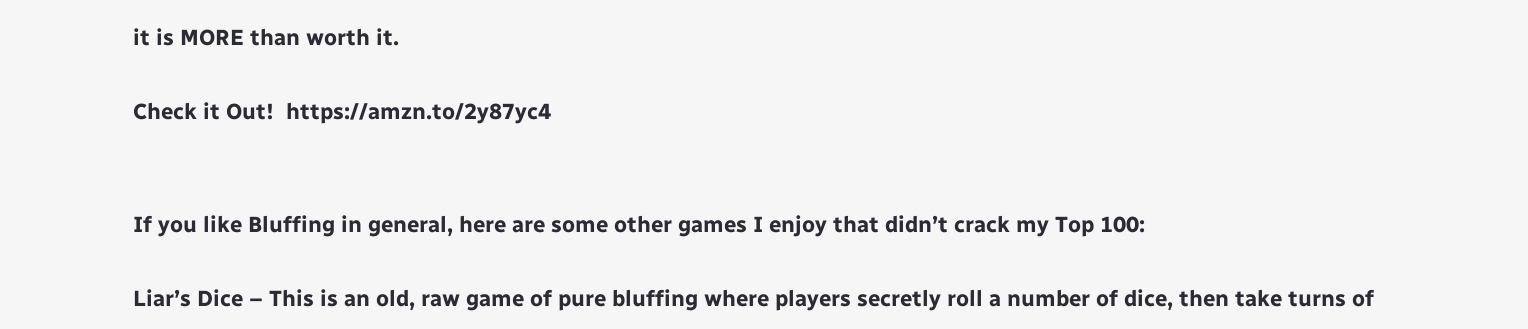it is MORE than worth it.

Check it Out!  https://amzn.to/2y87yc4


If you like Bluffing in general, here are some other games I enjoy that didn’t crack my Top 100:

Liar’s Dice – This is an old, raw game of pure bluffing where players secretly roll a number of dice, then take turns of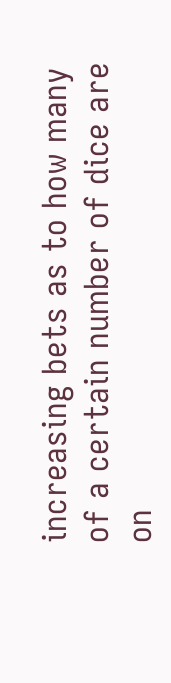increasing bets as to how many of a certain number of dice are on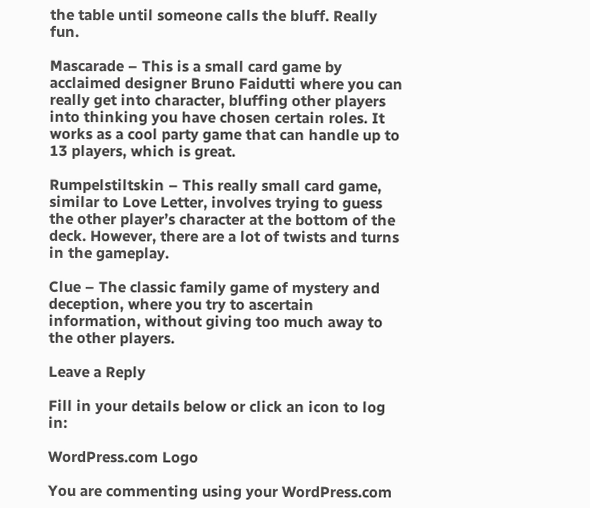the table until someone calls the bluff. Really fun.

Mascarade – This is a small card game by acclaimed designer Bruno Faidutti where you can really get into character, bluffing other players into thinking you have chosen certain roles. It works as a cool party game that can handle up to 13 players, which is great.

Rumpelstiltskin – This really small card game, similar to Love Letter, involves trying to guess the other player’s character at the bottom of the deck. However, there are a lot of twists and turns in the gameplay.

Clue – The classic family game of mystery and deception, where you try to ascertain information, without giving too much away to the other players.

Leave a Reply

Fill in your details below or click an icon to log in:

WordPress.com Logo

You are commenting using your WordPress.com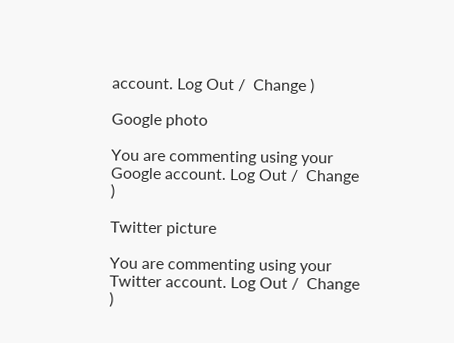account. Log Out /  Change )

Google photo

You are commenting using your Google account. Log Out /  Change )

Twitter picture

You are commenting using your Twitter account. Log Out /  Change )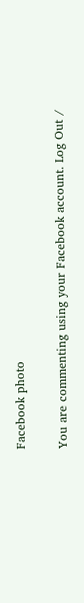Facebook photo

You are commenting using your Facebook account. Log Out /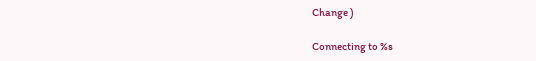Change )

Connecting to %s